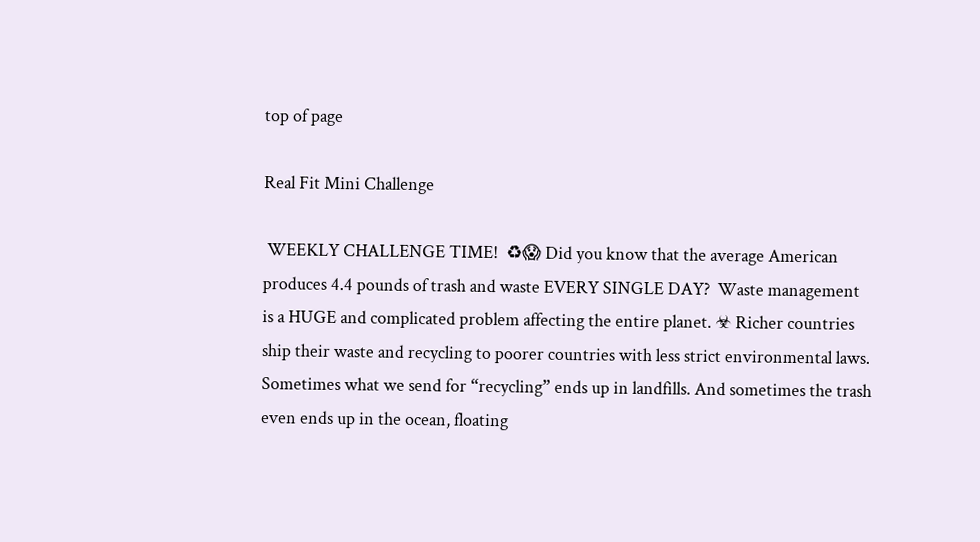top of page

Real Fit Mini Challenge

 WEEKLY CHALLENGE TIME!  ♻😱 Did you know that the average American produces 4.4 pounds of trash and waste EVERY SINGLE DAY?  Waste management is a HUGE and complicated problem affecting the entire planet. ☣ Richer countries ship their waste and recycling to poorer countries with less strict environmental laws. Sometimes what we send for “recycling” ends up in landfills. And sometimes the trash even ends up in the ocean, floating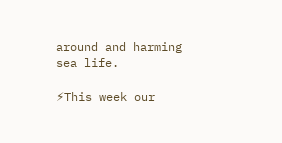around and harming sea life.

⚡This week our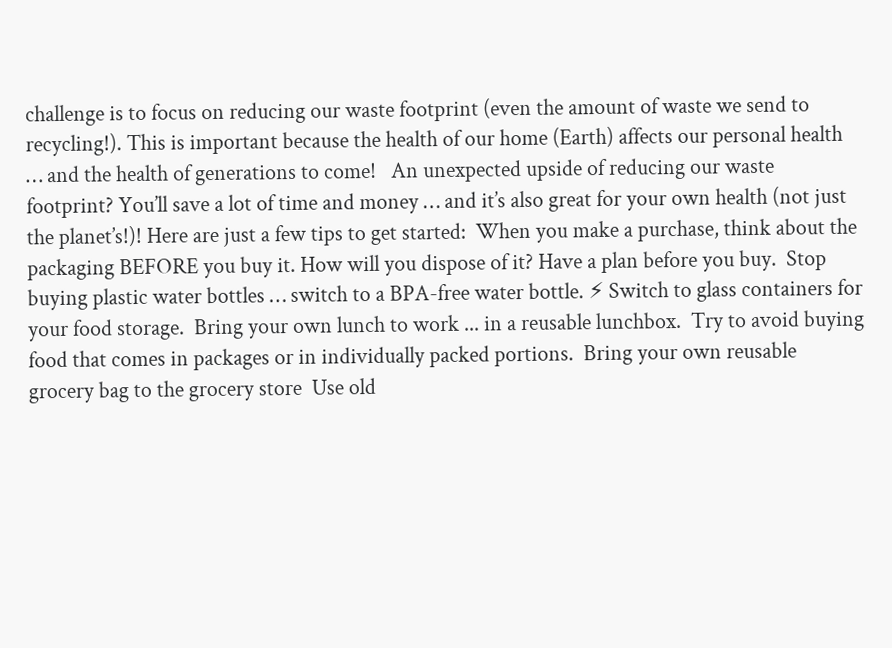challenge is to focus on reducing our waste footprint (even the amount of waste we send to recycling!). This is important because the health of our home (Earth) affects our personal health … and the health of generations to come!   An unexpected upside of reducing our waste footprint? You’ll save a lot of time and money … and it’s also great for your own health (not just the planet’s!)! Here are just a few tips to get started:  When you make a purchase, think about the packaging BEFORE you buy it. How will you dispose of it? Have a plan before you buy.  Stop buying plastic water bottles … switch to a BPA-free water bottle. ⚡ Switch to glass containers for your food storage.  Bring your own lunch to work ... in a reusable lunchbox.  Try to avoid buying food that comes in packages or in individually packed portions.  Bring your own reusable grocery bag to the grocery store  Use old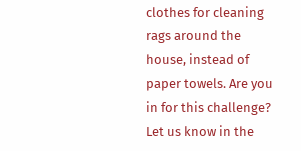clothes for cleaning rags around the house, instead of paper towels. Are you in for this challenge? Let us know in the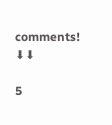comments! ⬇⬇

5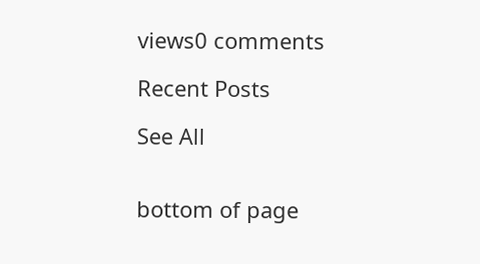views0 comments

Recent Posts

See All


bottom of page